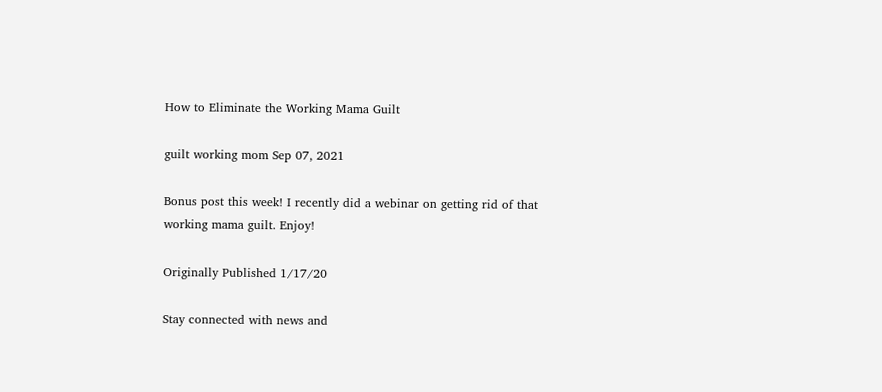How to Eliminate the Working Mama Guilt

guilt working mom Sep 07, 2021

Bonus post this week! I recently did a webinar on getting rid of that working mama guilt. Enjoy!

Originally Published 1/17/20

Stay connected with news and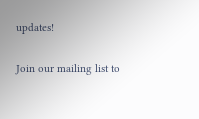updates!

Join our mailing list to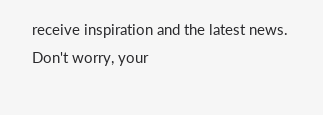receive inspiration and the latest news.
Don't worry, your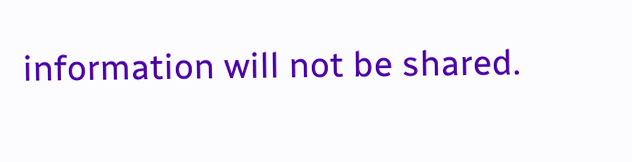information will not be shared.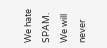We hate SPAM. We will never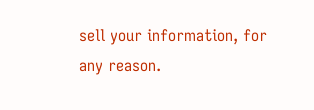sell your information, for any reason.